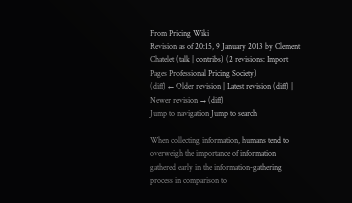From Pricing Wiki
Revision as of 20:15, 9 January 2013 by Clement Chatelet (talk | contribs) (2 revisions: Import Pages Professional Pricing Society)
(diff) ← Older revision | Latest revision (diff) | Newer revision → (diff)
Jump to navigation Jump to search

When collecting information, humans tend to overweigh the importance of information gathered early in the information-gathering process in comparison to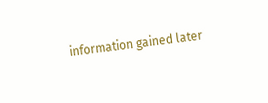information gained later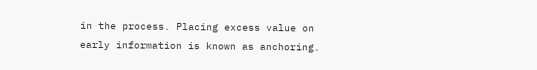in the process. Placing excess value on early information is known as anchoring.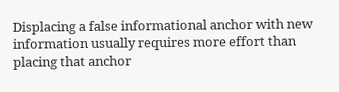Displacing a false informational anchor with new information usually requires more effort than placing that anchor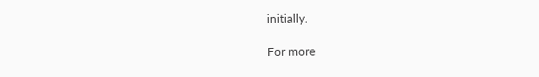initially.

For more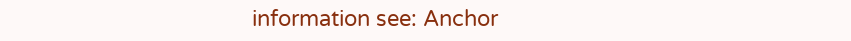information see: Anchor